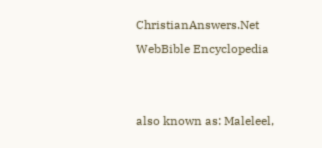ChristianAnswers.Net WebBible Encyclopedia


also known as: Maleleel,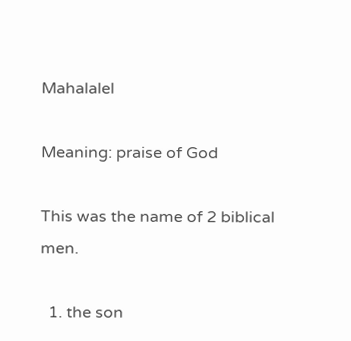Mahalalel

Meaning: praise of God

This was the name of 2 biblical men.

  1. the son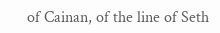of Cainan, of the line of Seth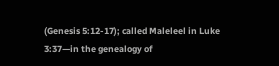(Genesis 5:12-17); called Maleleel in Luke 3:37—in the genealogy of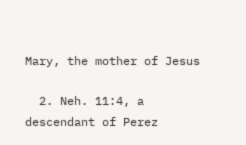Mary, the mother of Jesus

  2. Neh. 11:4, a descendant of Perez